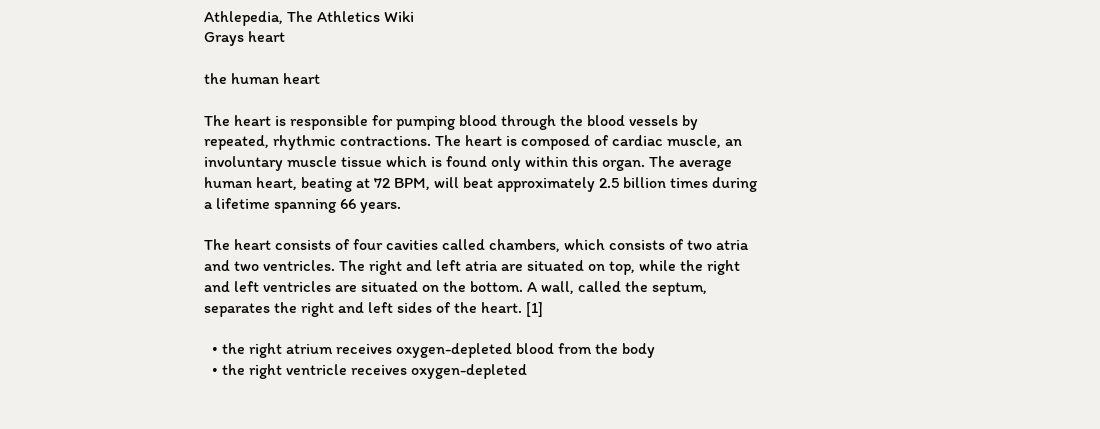Athlepedia, The Athletics Wiki
Grays heart

the human heart

The heart is responsible for pumping blood through the blood vessels by repeated, rhythmic contractions. The heart is composed of cardiac muscle, an involuntary muscle tissue which is found only within this organ. The average human heart, beating at 72 BPM, will beat approximately 2.5 billion times during a lifetime spanning 66 years.

The heart consists of four cavities called chambers, which consists of two atria and two ventricles. The right and left atria are situated on top, while the right and left ventricles are situated on the bottom. A wall, called the septum, separates the right and left sides of the heart. [1]

  • the right atrium receives oxygen-depleted blood from the body
  • the right ventricle receives oxygen-depleted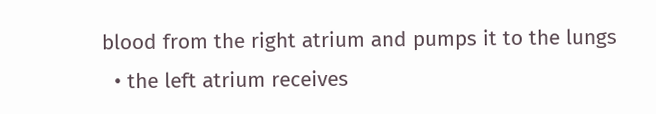blood from the right atrium and pumps it to the lungs
  • the left atrium receives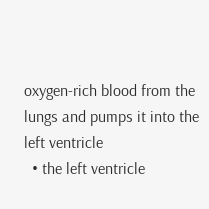oxygen-rich blood from the lungs and pumps it into the left ventricle
  • the left ventricle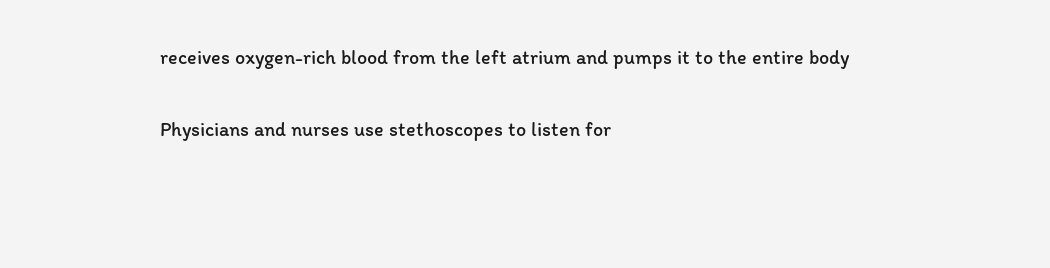receives oxygen-rich blood from the left atrium and pumps it to the entire body

Physicians and nurses use stethoscopes to listen for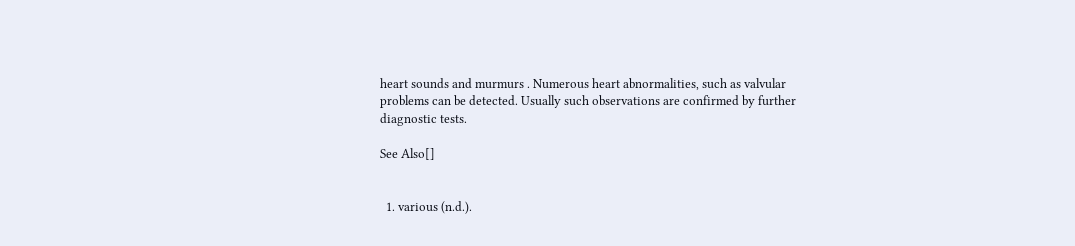heart sounds and murmurs . Numerous heart abnormalities, such as valvular problems can be detected. Usually such observations are confirmed by further diagnostic tests.

See Also[]


  1. various (n.d.).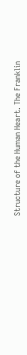Structure of the Human Heart. The Franklin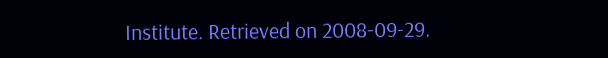Institute. Retrieved on 2008-09-29.